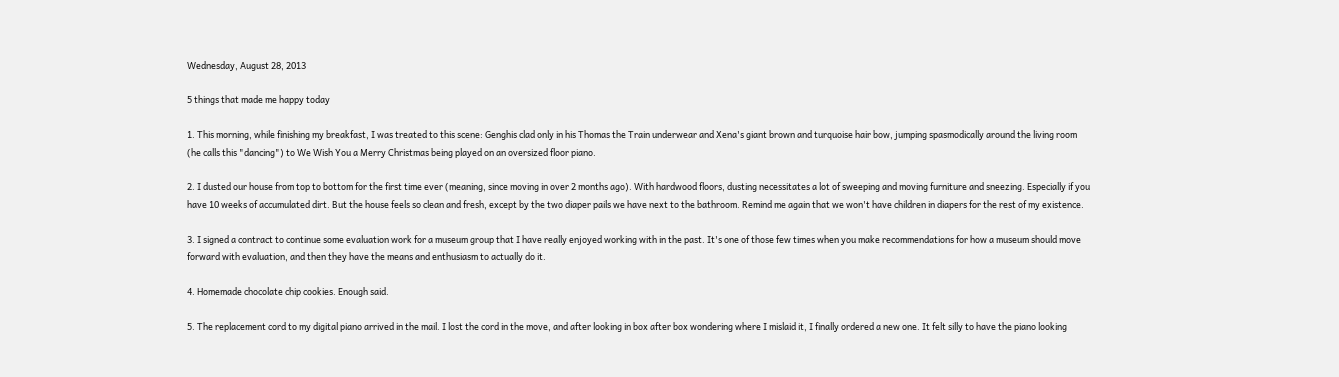Wednesday, August 28, 2013

5 things that made me happy today

1. This morning, while finishing my breakfast, I was treated to this scene: Genghis clad only in his Thomas the Train underwear and Xena's giant brown and turquoise hair bow, jumping spasmodically around the living room (he calls this "dancing") to We Wish You a Merry Christmas being played on an oversized floor piano.

2. I dusted our house from top to bottom for the first time ever (meaning, since moving in over 2 months ago). With hardwood floors, dusting necessitates a lot of sweeping and moving furniture and sneezing. Especially if you have 10 weeks of accumulated dirt. But the house feels so clean and fresh, except by the two diaper pails we have next to the bathroom. Remind me again that we won't have children in diapers for the rest of my existence.

3. I signed a contract to continue some evaluation work for a museum group that I have really enjoyed working with in the past. It's one of those few times when you make recommendations for how a museum should move forward with evaluation, and then they have the means and enthusiasm to actually do it.

4. Homemade chocolate chip cookies. Enough said.

5. The replacement cord to my digital piano arrived in the mail. I lost the cord in the move, and after looking in box after box wondering where I mislaid it, I finally ordered a new one. It felt silly to have the piano looking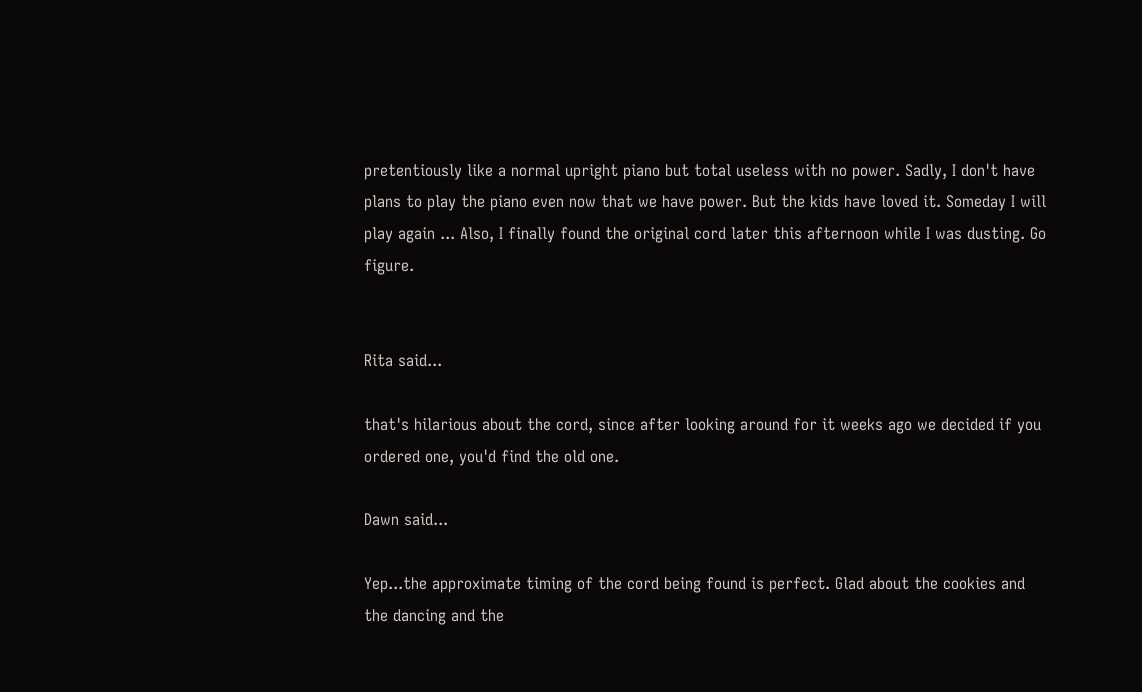pretentiously like a normal upright piano but total useless with no power. Sadly, I don't have plans to play the piano even now that we have power. But the kids have loved it. Someday I will play again ... Also, I finally found the original cord later this afternoon while I was dusting. Go figure.


Rita said...

that's hilarious about the cord, since after looking around for it weeks ago we decided if you ordered one, you'd find the old one.

Dawn said...

Yep...the approximate timing of the cord being found is perfect. Glad about the cookies and the dancing and the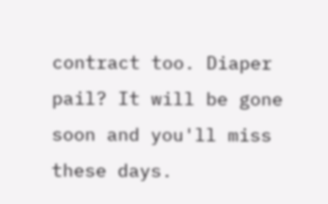contract too. Diaper pail? It will be gone soon and you'll miss these days.